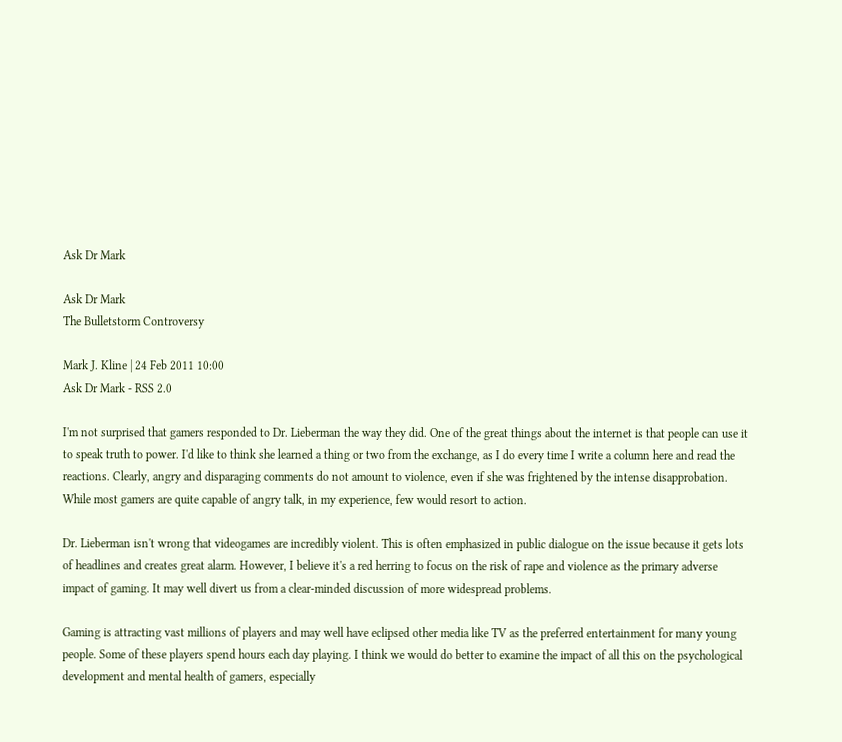Ask Dr Mark

Ask Dr Mark
The Bulletstorm Controversy

Mark J. Kline | 24 Feb 2011 10:00
Ask Dr Mark - RSS 2.0

I'm not surprised that gamers responded to Dr. Lieberman the way they did. One of the great things about the internet is that people can use it to speak truth to power. I'd like to think she learned a thing or two from the exchange, as I do every time I write a column here and read the reactions. Clearly, angry and disparaging comments do not amount to violence, even if she was frightened by the intense disapprobation. While most gamers are quite capable of angry talk, in my experience, few would resort to action.

Dr. Lieberman isn't wrong that videogames are incredibly violent. This is often emphasized in public dialogue on the issue because it gets lots of headlines and creates great alarm. However, I believe it's a red herring to focus on the risk of rape and violence as the primary adverse impact of gaming. It may well divert us from a clear-minded discussion of more widespread problems.

Gaming is attracting vast millions of players and may well have eclipsed other media like TV as the preferred entertainment for many young people. Some of these players spend hours each day playing. I think we would do better to examine the impact of all this on the psychological development and mental health of gamers, especially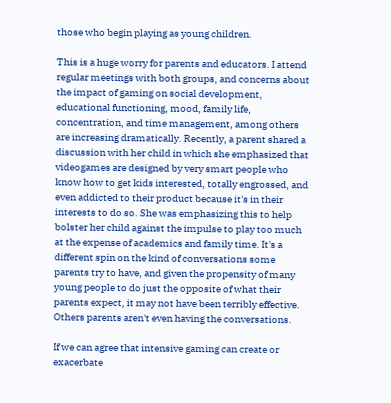those who begin playing as young children.

This is a huge worry for parents and educators. I attend regular meetings with both groups, and concerns about the impact of gaming on social development, educational functioning, mood, family life, concentration, and time management, among others are increasing dramatically. Recently, a parent shared a discussion with her child in which she emphasized that videogames are designed by very smart people who know how to get kids interested, totally engrossed, and even addicted to their product because it's in their interests to do so. She was emphasizing this to help bolster her child against the impulse to play too much at the expense of academics and family time. It's a different spin on the kind of conversations some parents try to have, and given the propensity of many young people to do just the opposite of what their parents expect, it may not have been terribly effective. Others parents aren't even having the conversations.

If we can agree that intensive gaming can create or exacerbate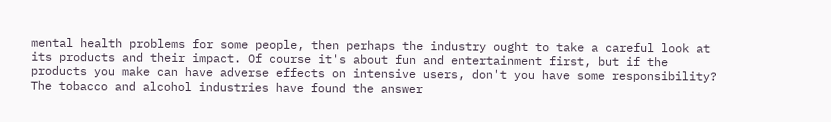mental health problems for some people, then perhaps the industry ought to take a careful look at its products and their impact. Of course it's about fun and entertainment first, but if the products you make can have adverse effects on intensive users, don't you have some responsibility? The tobacco and alcohol industries have found the answer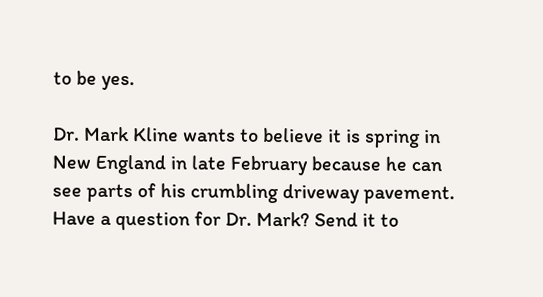to be yes.

Dr. Mark Kline wants to believe it is spring in New England in late February because he can see parts of his crumbling driveway pavement. Have a question for Dr. Mark? Send it to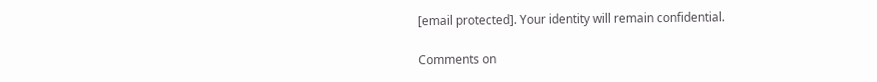[email protected]. Your identity will remain confidential.

Comments on